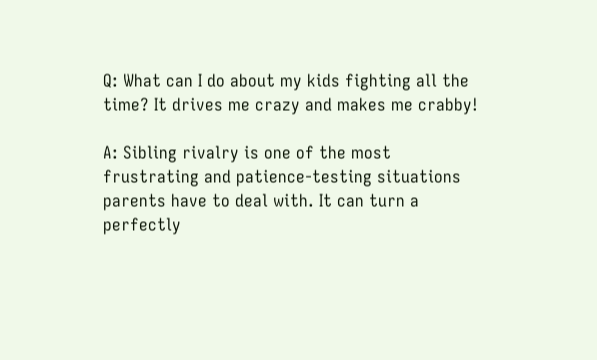Q: What can I do about my kids fighting all the time? It drives me crazy and makes me crabby!

A: Sibling rivalry is one of the most frustrating and patience-testing situations parents have to deal with. It can turn a perfectly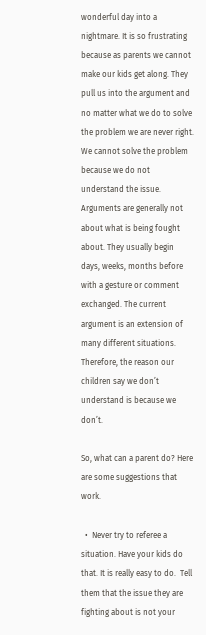wonderful day into a nightmare. It is so frustrating because as parents we cannot make our kids get along. They pull us into the argument and no matter what we do to solve the problem we are never right. We cannot solve the problem because we do not understand the issue. Arguments are generally not about what is being fought about. They usually begin days, weeks, months before with a gesture or comment exchanged. The current argument is an extension of many different situations. Therefore, the reason our children say we don’t understand is because we don’t.

So, what can a parent do? Here are some suggestions that work.

  •  Never try to referee a situation. Have your kids do that. It is really easy to do.  Tell them that the issue they are fighting about is not your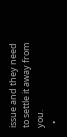issue and they need to settle it away from you.
  •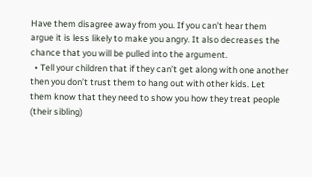Have them disagree away from you. If you can’t hear them argue it is less likely to make you angry. It also decreases the chance that you will be pulled into the argument.
  • Tell your children that if they can’t get along with one another then you don’t trust them to hang out with other kids. Let them know that they need to show you how they treat people (their sibling)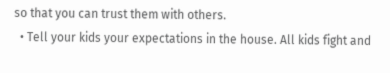so that you can trust them with others.
  • Tell your kids your expectations in the house. All kids fight and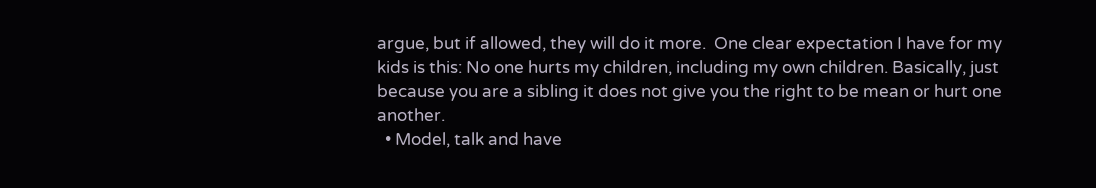argue, but if allowed, they will do it more.  One clear expectation I have for my kids is this: No one hurts my children, including my own children. Basically, just because you are a sibling it does not give you the right to be mean or hurt one another.
  • Model, talk and have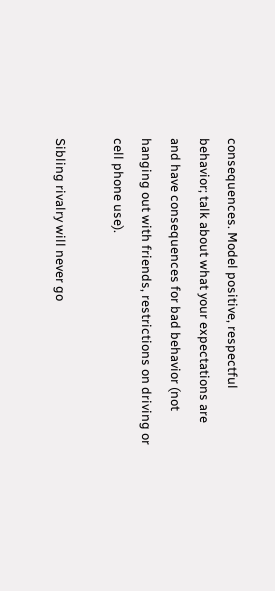consequences. Model positive, respectful behavior; talk about what your expectations are and have consequences for bad behavior (not hanging out with friends, restrictions on driving or cell phone use).

Sibling rivalry will never go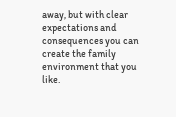away, but with clear expectations and consequences you can create the family environment that you like.